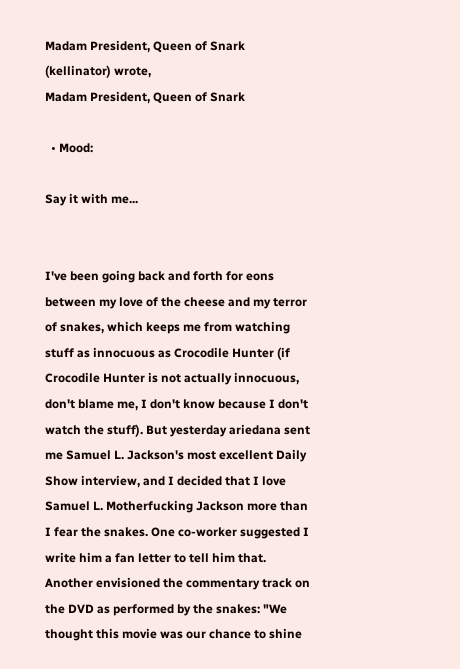Madam President, Queen of Snark (kellinator) wrote,
Madam President, Queen of Snark

  • Mood:

Say it with me...


I've been going back and forth for eons between my love of the cheese and my terror of snakes, which keeps me from watching stuff as innocuous as Crocodile Hunter (if Crocodile Hunter is not actually innocuous, don't blame me, I don't know because I don't watch the stuff). But yesterday ariedana sent me Samuel L. Jackson's most excellent Daily Show interview, and I decided that I love Samuel L. Motherfucking Jackson more than I fear the snakes. One co-worker suggested I write him a fan letter to tell him that. Another envisioned the commentary track on the DVD as performed by the snakes: "We thought this movie was our chance to shine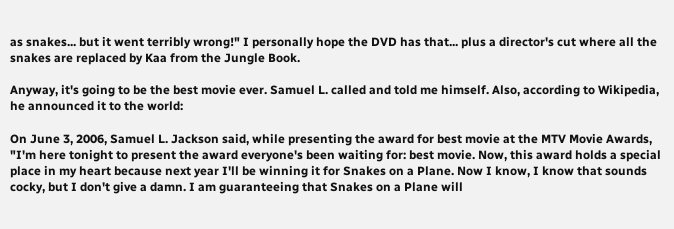as snakes... but it went terribly wrong!" I personally hope the DVD has that... plus a director's cut where all the snakes are replaced by Kaa from the Jungle Book.

Anyway, it's going to be the best movie ever. Samuel L. called and told me himself. Also, according to Wikipedia, he announced it to the world:

On June 3, 2006, Samuel L. Jackson said, while presenting the award for best movie at the MTV Movie Awards, "I'm here tonight to present the award everyone's been waiting for: best movie. Now, this award holds a special place in my heart because next year I'll be winning it for Snakes on a Plane. Now I know, I know that sounds cocky, but I don't give a damn. I am guaranteeing that Snakes on a Plane will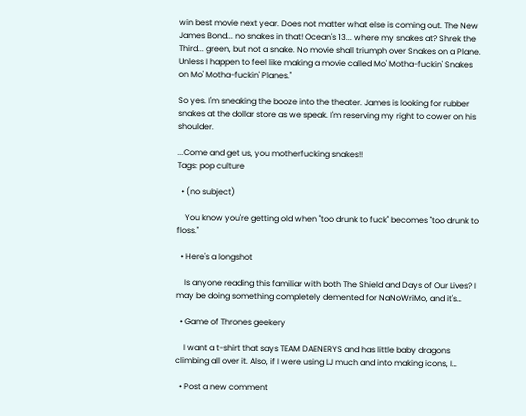win best movie next year. Does not matter what else is coming out. The New James Bond... no snakes in that! Ocean's 13... where my snakes at? Shrek the Third... green, but not a snake. No movie shall triumph over Snakes on a Plane. Unless I happen to feel like making a movie called Mo' Motha-fuckin' Snakes on Mo' Motha-fuckin' Planes."

So yes. I'm sneaking the booze into the theater. James is looking for rubber snakes at the dollar store as we speak. I'm reserving my right to cower on his shoulder.

...Come and get us, you motherfucking snakes!!
Tags: pop culture

  • (no subject)

    You know you're getting old when "too drunk to fuck" becomes "too drunk to floss."

  • Here's a longshot

    Is anyone reading this familiar with both The Shield and Days of Our Lives? I may be doing something completely demented for NaNoWriMo, and it's…

  • Game of Thrones geekery

    I want a t-shirt that says TEAM DAENERYS and has little baby dragons climbing all over it. Also, if I were using LJ much and into making icons, I…

  • Post a new comment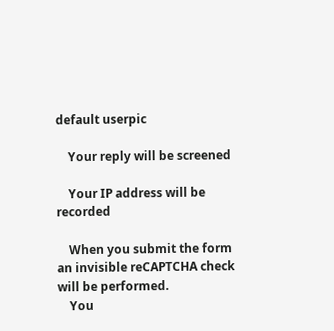default userpic

    Your reply will be screened

    Your IP address will be recorded

    When you submit the form an invisible reCAPTCHA check will be performed.
    You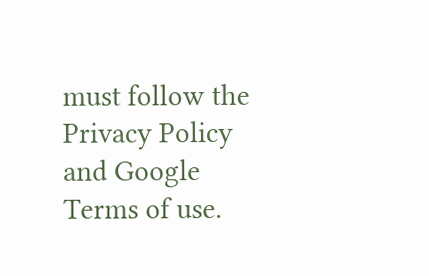must follow the Privacy Policy and Google Terms of use.